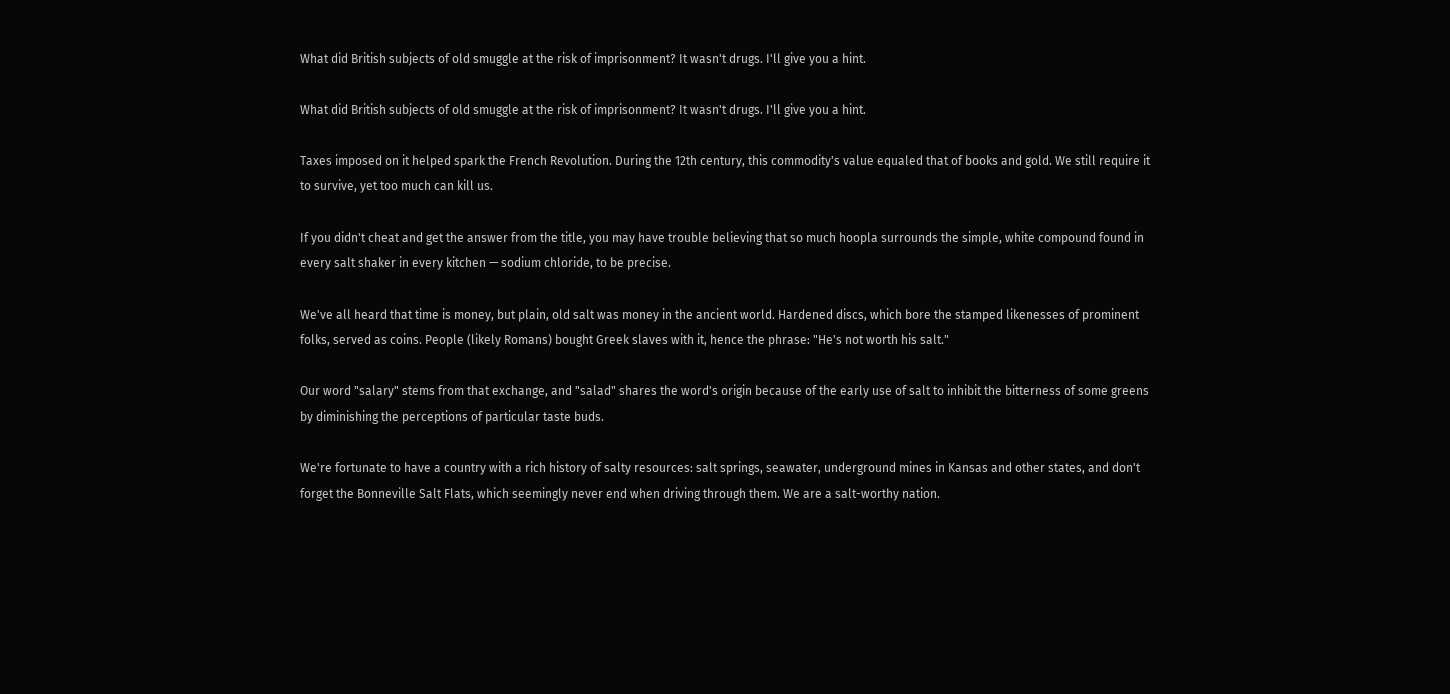What did British subjects of old smuggle at the risk of imprisonment? It wasn't drugs. I'll give you a hint.

What did British subjects of old smuggle at the risk of imprisonment? It wasn't drugs. I'll give you a hint.

Taxes imposed on it helped spark the French Revolution. During the 12th century, this commodity's value equaled that of books and gold. We still require it to survive, yet too much can kill us.

If you didn't cheat and get the answer from the title, you may have trouble believing that so much hoopla surrounds the simple, white compound found in every salt shaker in every kitchen — sodium chloride, to be precise.

We've all heard that time is money, but plain, old salt was money in the ancient world. Hardened discs, which bore the stamped likenesses of prominent folks, served as coins. People (likely Romans) bought Greek slaves with it, hence the phrase: "He's not worth his salt."

Our word "salary" stems from that exchange, and "salad" shares the word's origin because of the early use of salt to inhibit the bitterness of some greens by diminishing the perceptions of particular taste buds.

We're fortunate to have a country with a rich history of salty resources: salt springs, seawater, underground mines in Kansas and other states, and don't forget the Bonneville Salt Flats, which seemingly never end when driving through them. We are a salt-worthy nation.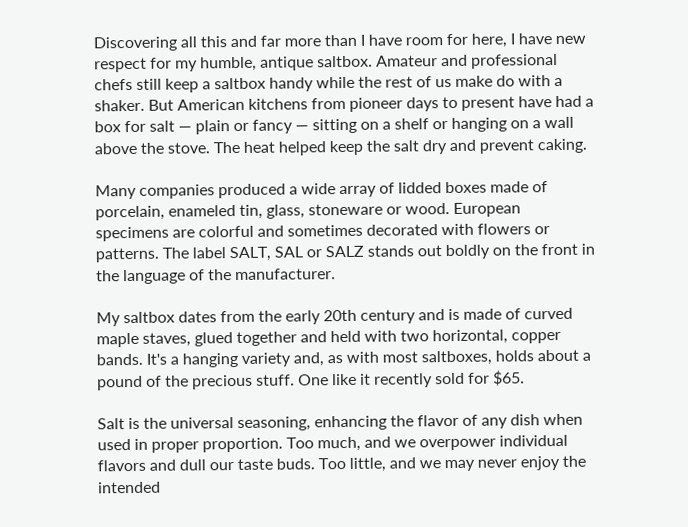Discovering all this and far more than I have room for here, I have new respect for my humble, antique saltbox. Amateur and professional chefs still keep a saltbox handy while the rest of us make do with a shaker. But American kitchens from pioneer days to present have had a box for salt — plain or fancy — sitting on a shelf or hanging on a wall above the stove. The heat helped keep the salt dry and prevent caking.

Many companies produced a wide array of lidded boxes made of porcelain, enameled tin, glass, stoneware or wood. European specimens are colorful and sometimes decorated with flowers or patterns. The label SALT, SAL or SALZ stands out boldly on the front in the language of the manufacturer.

My saltbox dates from the early 20th century and is made of curved maple staves, glued together and held with two horizontal, copper bands. It's a hanging variety and, as with most saltboxes, holds about a pound of the precious stuff. One like it recently sold for $65.

Salt is the universal seasoning, enhancing the flavor of any dish when used in proper proportion. Too much, and we overpower individual flavors and dull our taste buds. Too little, and we may never enjoy the intended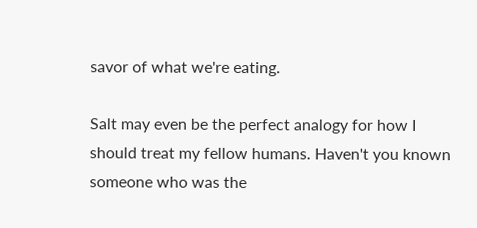savor of what we're eating.

Salt may even be the perfect analogy for how I should treat my fellow humans. Haven't you known someone who was the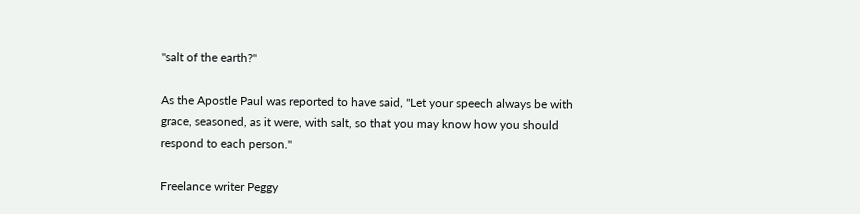"salt of the earth?"

As the Apostle Paul was reported to have said, "Let your speech always be with grace, seasoned, as it were, with salt, so that you may know how you should respond to each person."

Freelance writer Peggy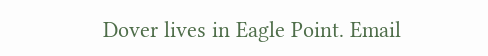Dover lives in Eagle Point. Email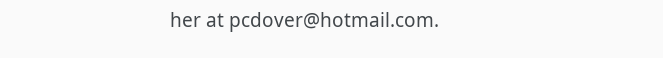her at pcdover@hotmail.com.